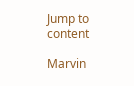Jump to content

Marvin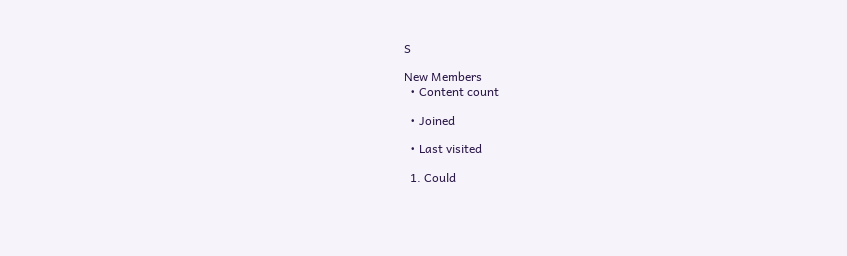S

New Members
  • Content count

  • Joined

  • Last visited

  1. Could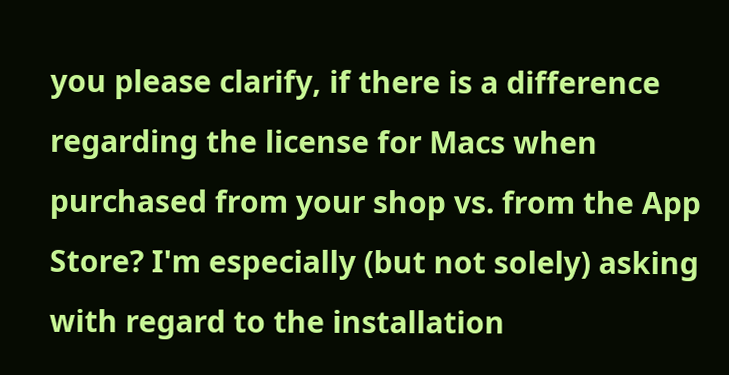you please clarify, if there is a difference regarding the license for Macs when purchased from your shop vs. from the App Store? I'm especially (but not solely) asking with regard to the installation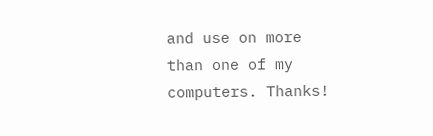and use on more than one of my computers. Thanks!